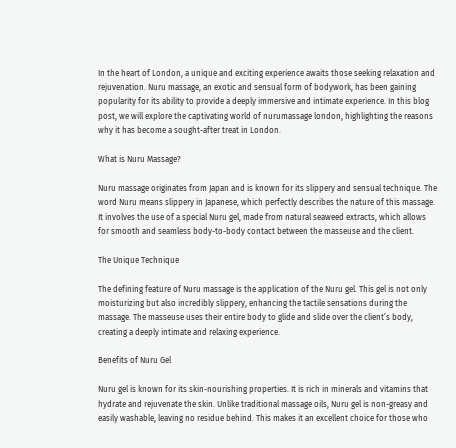In the heart of London, a unique and exciting experience awaits those seeking relaxation and rejuvenation. Nuru massage, an exotic and sensual form of bodywork, has been gaining popularity for its ability to provide a deeply immersive and intimate experience. In this blog post, we will explore the captivating world of nurumassage london, highlighting the reasons why it has become a sought-after treat in London.

What is Nuru Massage?

Nuru massage originates from Japan and is known for its slippery and sensual technique. The word Nuru means slippery in Japanese, which perfectly describes the nature of this massage. It involves the use of a special Nuru gel, made from natural seaweed extracts, which allows for smooth and seamless body-to-body contact between the masseuse and the client.

The Unique Technique

The defining feature of Nuru massage is the application of the Nuru gel. This gel is not only moisturizing but also incredibly slippery, enhancing the tactile sensations during the massage. The masseuse uses their entire body to glide and slide over the client’s body, creating a deeply intimate and relaxing experience.

Benefits of Nuru Gel

Nuru gel is known for its skin-nourishing properties. It is rich in minerals and vitamins that hydrate and rejuvenate the skin. Unlike traditional massage oils, Nuru gel is non-greasy and easily washable, leaving no residue behind. This makes it an excellent choice for those who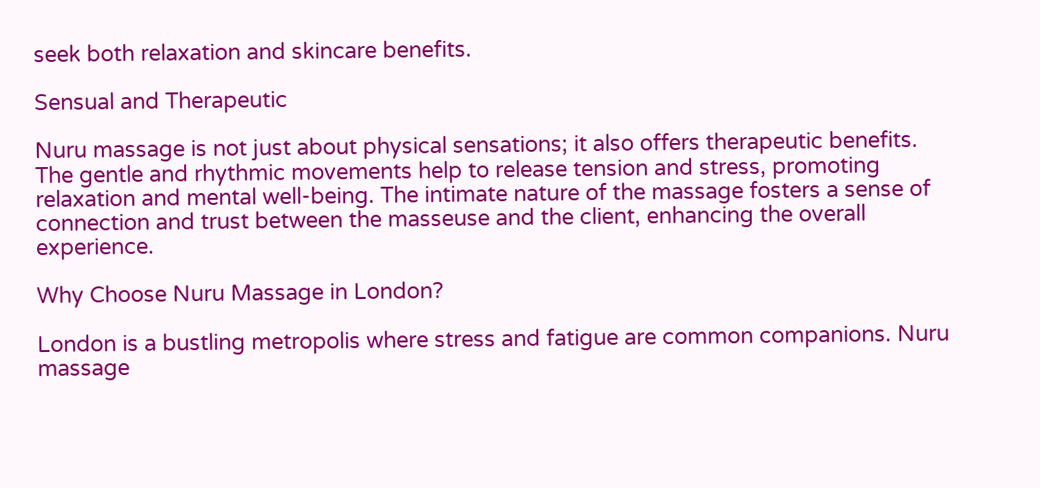seek both relaxation and skincare benefits.

Sensual and Therapeutic

Nuru massage is not just about physical sensations; it also offers therapeutic benefits. The gentle and rhythmic movements help to release tension and stress, promoting relaxation and mental well-being. The intimate nature of the massage fosters a sense of connection and trust between the masseuse and the client, enhancing the overall experience.

Why Choose Nuru Massage in London?

London is a bustling metropolis where stress and fatigue are common companions. Nuru massage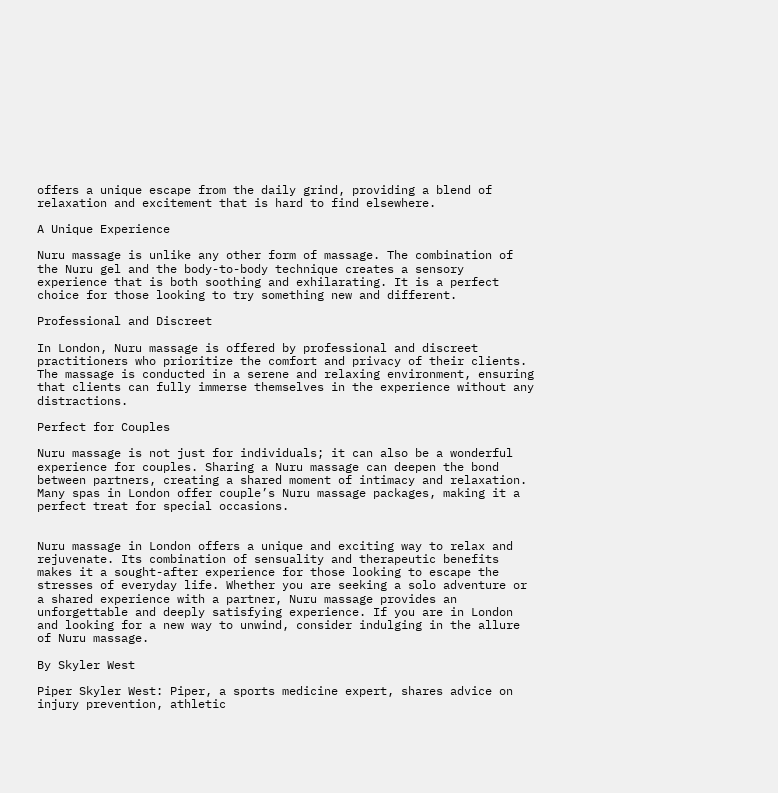offers a unique escape from the daily grind, providing a blend of relaxation and excitement that is hard to find elsewhere.

A Unique Experience

Nuru massage is unlike any other form of massage. The combination of the Nuru gel and the body-to-body technique creates a sensory experience that is both soothing and exhilarating. It is a perfect choice for those looking to try something new and different.

Professional and Discreet

In London, Nuru massage is offered by professional and discreet practitioners who prioritize the comfort and privacy of their clients. The massage is conducted in a serene and relaxing environment, ensuring that clients can fully immerse themselves in the experience without any distractions.

Perfect for Couples

Nuru massage is not just for individuals; it can also be a wonderful experience for couples. Sharing a Nuru massage can deepen the bond between partners, creating a shared moment of intimacy and relaxation. Many spas in London offer couple’s Nuru massage packages, making it a perfect treat for special occasions.


Nuru massage in London offers a unique and exciting way to relax and rejuvenate. Its combination of sensuality and therapeutic benefits makes it a sought-after experience for those looking to escape the stresses of everyday life. Whether you are seeking a solo adventure or a shared experience with a partner, Nuru massage provides an unforgettable and deeply satisfying experience. If you are in London and looking for a new way to unwind, consider indulging in the allure of Nuru massage.

By Skyler West

Piper Skyler West: Piper, a sports medicine expert, shares advice on injury prevention, athletic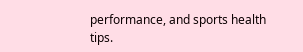performance, and sports health tips.